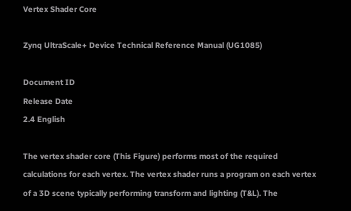Vertex Shader Core

Zynq UltraScale+ Device Technical Reference Manual (UG1085)

Document ID
Release Date
2.4 English

The vertex shader core (This Figure) performs most of the required calculations for each vertex. The vertex shader runs a program on each vertex of a 3D scene typically performing transform and lighting (T&L). The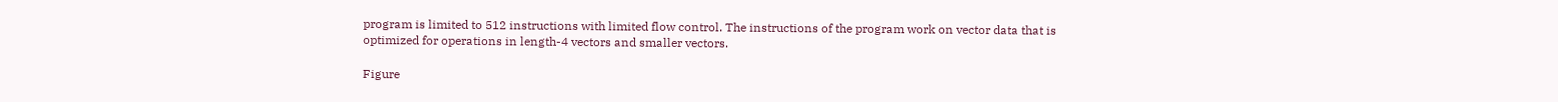program is limited to 512 instructions with limited flow control. The instructions of the program work on vector data that is optimized for operations in length-4 vectors and smaller vectors.

Figure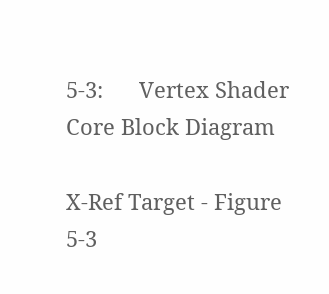5-3:      Vertex Shader Core Block Diagram

X-Ref Target - Figure 5-3